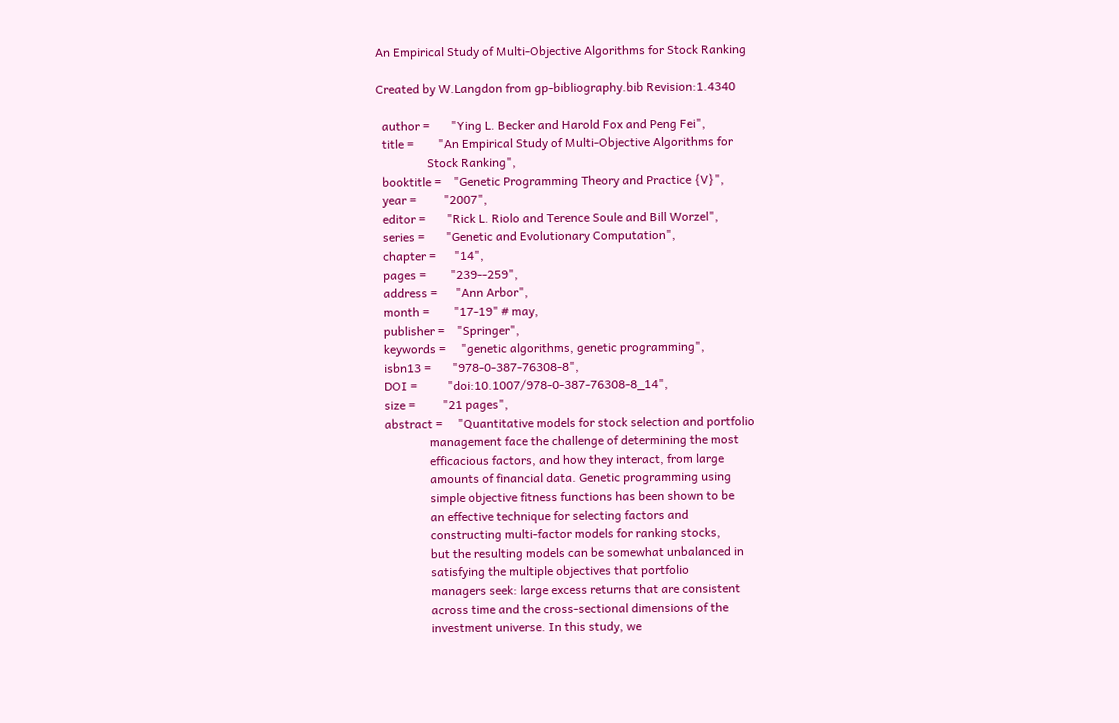An Empirical Study of Multi-Objective Algorithms for Stock Ranking

Created by W.Langdon from gp-bibliography.bib Revision:1.4340

  author =       "Ying L. Becker and Harold Fox and Peng Fei",
  title =        "An Empirical Study of Multi-Objective Algorithms for
                 Stock Ranking",
  booktitle =    "Genetic Programming Theory and Practice {V}",
  year =         "2007",
  editor =       "Rick L. Riolo and Terence Soule and Bill Worzel",
  series =       "Genetic and Evolutionary Computation",
  chapter =      "14",
  pages =        "239--259",
  address =      "Ann Arbor",
  month =        "17-19" # may,
  publisher =    "Springer",
  keywords =     "genetic algorithms, genetic programming",
  isbn13 =       "978-0-387-76308-8",
  DOI =          "doi:10.1007/978-0-387-76308-8_14",
  size =         "21 pages",
  abstract =     "Quantitative models for stock selection and portfolio
                 management face the challenge of determining the most
                 efficacious factors, and how they interact, from large
                 amounts of financial data. Genetic programming using
                 simple objective fitness functions has been shown to be
                 an effective technique for selecting factors and
                 constructing multi-factor models for ranking stocks,
                 but the resulting models can be somewhat unbalanced in
                 satisfying the multiple objectives that portfolio
                 managers seek: large excess returns that are consistent
                 across time and the cross-sectional dimensions of the
                 investment universe. In this study, we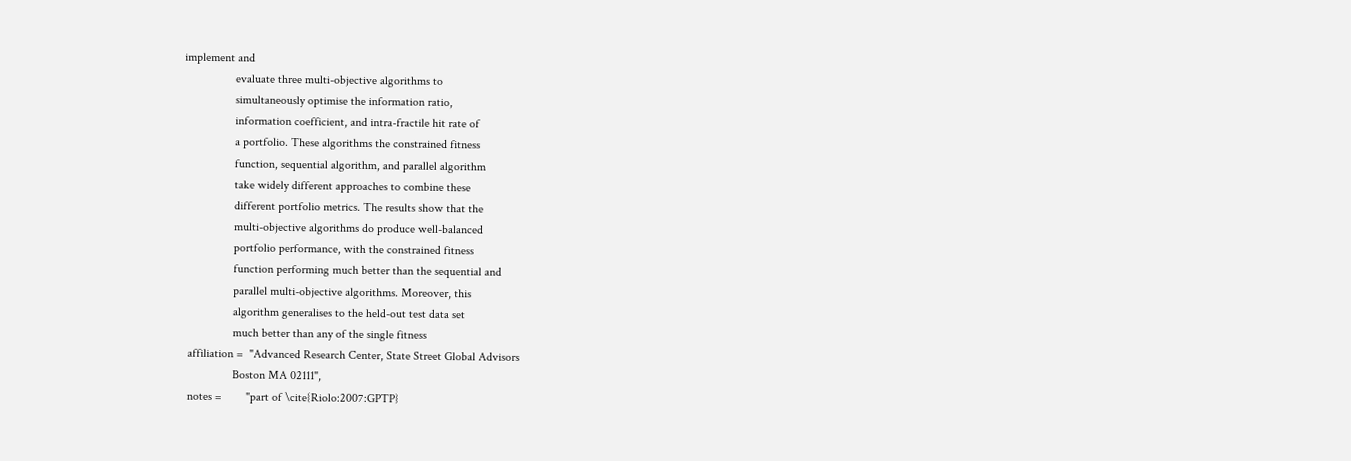implement and
                 evaluate three multi-objective algorithms to
                 simultaneously optimise the information ratio,
                 information coefficient, and intra-fractile hit rate of
                 a portfolio. These algorithms the constrained fitness
                 function, sequential algorithm, and parallel algorithm
                 take widely different approaches to combine these
                 different portfolio metrics. The results show that the
                 multi-objective algorithms do produce well-balanced
                 portfolio performance, with the constrained fitness
                 function performing much better than the sequential and
                 parallel multi-objective algorithms. Moreover, this
                 algorithm generalises to the held-out test data set
                 much better than any of the single fitness
  affiliation =  "Advanced Research Center, State Street Global Advisors
                 Boston MA 02111",
  notes =        "part of \cite{Riolo:2007:GPTP}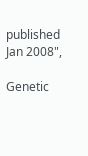published Jan 2008",

Genetic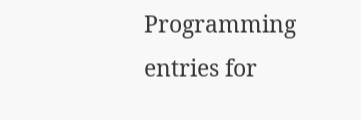Programming entries for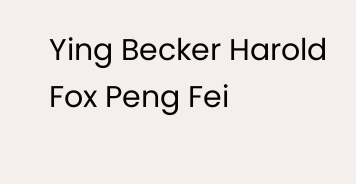Ying Becker Harold Fox Peng Fei